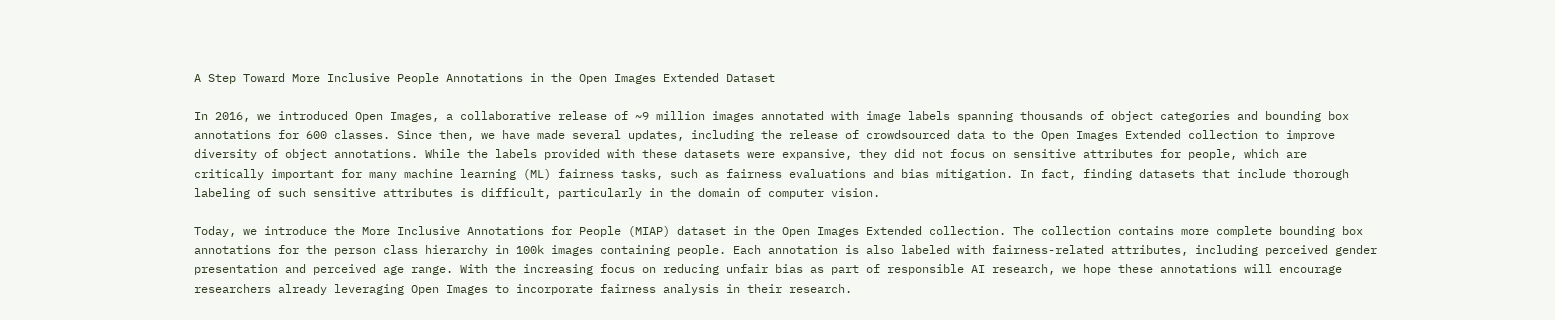A Step Toward More Inclusive People Annotations in the Open Images Extended Dataset

In 2016, we introduced Open Images, a collaborative release of ~9 million images annotated with image labels spanning thousands of object categories and bounding box annotations for 600 classes. Since then, we have made several updates, including the release of crowdsourced data to the Open Images Extended collection to improve diversity of object annotations. While the labels provided with these datasets were expansive, they did not focus on sensitive attributes for people, which are critically important for many machine learning (ML) fairness tasks, such as fairness evaluations and bias mitigation. In fact, finding datasets that include thorough labeling of such sensitive attributes is difficult, particularly in the domain of computer vision.

Today, we introduce the More Inclusive Annotations for People (MIAP) dataset in the Open Images Extended collection. The collection contains more complete bounding box annotations for the person class hierarchy in 100k images containing people. Each annotation is also labeled with fairness-related attributes, including perceived gender presentation and perceived age range. With the increasing focus on reducing unfair bias as part of responsible AI research, we hope these annotations will encourage researchers already leveraging Open Images to incorporate fairness analysis in their research.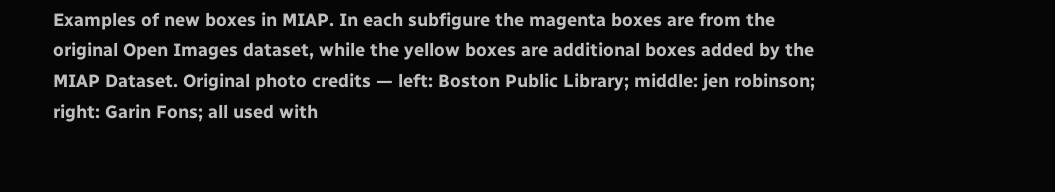Examples of new boxes in MIAP. In each subfigure the magenta boxes are from the original Open Images dataset, while the yellow boxes are additional boxes added by the MIAP Dataset. Original photo credits — left: Boston Public Library; middle: jen robinson; right: Garin Fons; all used with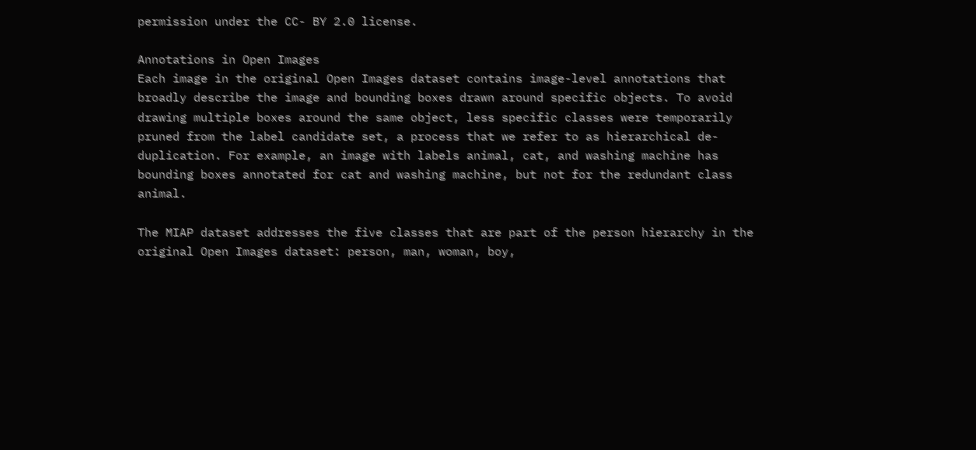permission under the CC- BY 2.0 license.

Annotations in Open Images
Each image in the original Open Images dataset contains image-level annotations that broadly describe the image and bounding boxes drawn around specific objects. To avoid drawing multiple boxes around the same object, less specific classes were temporarily pruned from the label candidate set, a process that we refer to as hierarchical de-duplication. For example, an image with labels animal, cat, and washing machine has bounding boxes annotated for cat and washing machine, but not for the redundant class animal.

The MIAP dataset addresses the five classes that are part of the person hierarchy in the original Open Images dataset: person, man, woman, boy,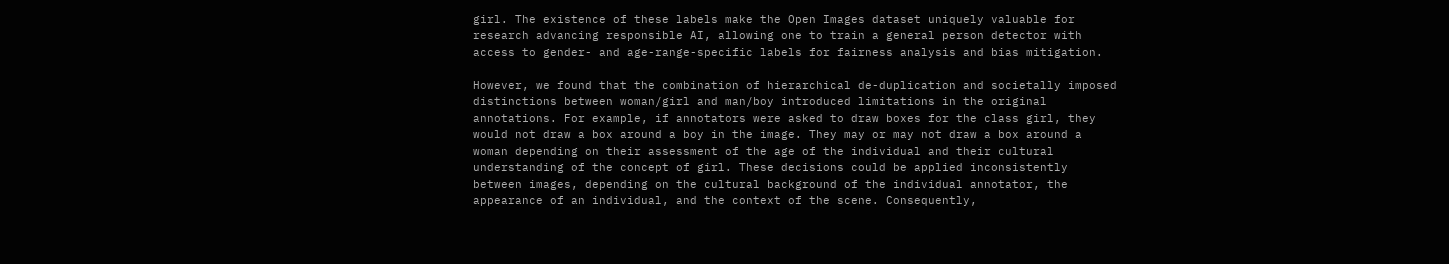girl. The existence of these labels make the Open Images dataset uniquely valuable for research advancing responsible AI, allowing one to train a general person detector with access to gender- and age-range-specific labels for fairness analysis and bias mitigation.

However, we found that the combination of hierarchical de-duplication and societally imposed distinctions between woman/girl and man/boy introduced limitations in the original annotations. For example, if annotators were asked to draw boxes for the class girl, they would not draw a box around a boy in the image. They may or may not draw a box around a woman depending on their assessment of the age of the individual and their cultural understanding of the concept of girl. These decisions could be applied inconsistently between images, depending on the cultural background of the individual annotator, the appearance of an individual, and the context of the scene. Consequently,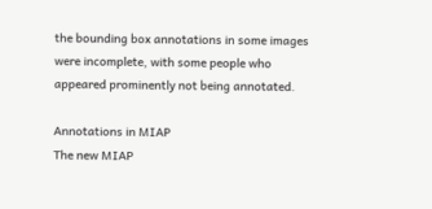the bounding box annotations in some images were incomplete, with some people who appeared prominently not being annotated.

Annotations in MIAP
The new MIAP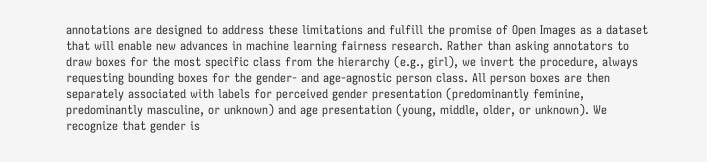annotations are designed to address these limitations and fulfill the promise of Open Images as a dataset that will enable new advances in machine learning fairness research. Rather than asking annotators to draw boxes for the most specific class from the hierarchy (e.g., girl), we invert the procedure, always requesting bounding boxes for the gender- and age-agnostic person class. All person boxes are then separately associated with labels for perceived gender presentation (predominantly feminine, predominantly masculine, or unknown) and age presentation (young, middle, older, or unknown). We recognize that gender is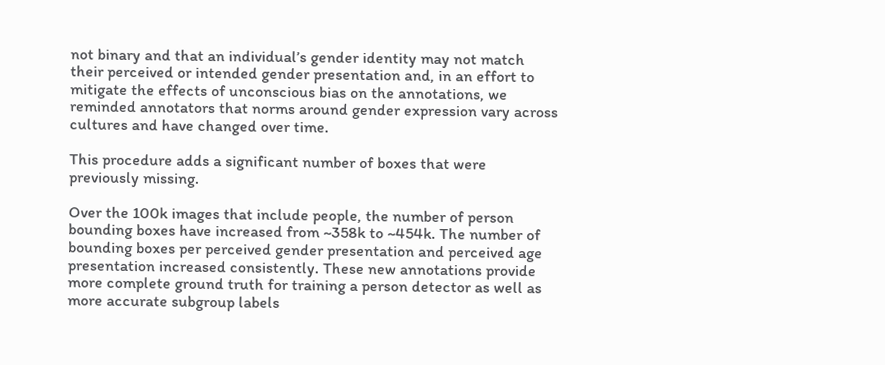not binary and that an individual’s gender identity may not match their perceived or intended gender presentation and, in an effort to mitigate the effects of unconscious bias on the annotations, we reminded annotators that norms around gender expression vary across cultures and have changed over time.

This procedure adds a significant number of boxes that were previously missing.

Over the 100k images that include people, the number of person bounding boxes have increased from ~358k to ~454k. The number of bounding boxes per perceived gender presentation and perceived age presentation increased consistently. These new annotations provide more complete ground truth for training a person detector as well as more accurate subgroup labels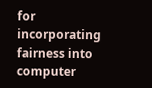for incorporating fairness into computer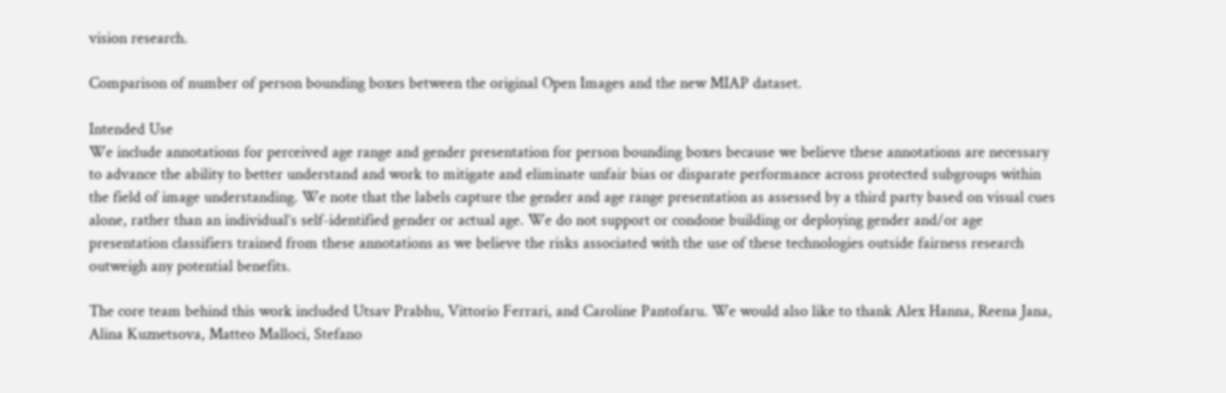vision research.

Comparison of number of person bounding boxes between the original Open Images and the new MIAP dataset.

Intended Use
We include annotations for perceived age range and gender presentation for person bounding boxes because we believe these annotations are necessary to advance the ability to better understand and work to mitigate and eliminate unfair bias or disparate performance across protected subgroups within the field of image understanding. We note that the labels capture the gender and age range presentation as assessed by a third party based on visual cues alone, rather than an individual’s self-identified gender or actual age. We do not support or condone building or deploying gender and/or age presentation classifiers trained from these annotations as we believe the risks associated with the use of these technologies outside fairness research outweigh any potential benefits.

The core team behind this work included Utsav Prabhu, Vittorio Ferrari, and Caroline Pantofaru. We would also like to thank Alex Hanna, Reena Jana, Alina Kuznetsova, Matteo Malloci, Stefano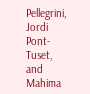Pellegrini, Jordi Pont-Tuset, and Mahima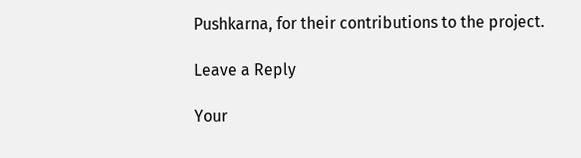Pushkarna, for their contributions to the project.

Leave a Reply

Your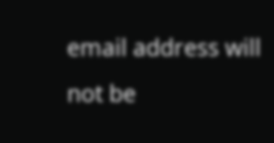email address will not be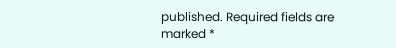published. Required fields are marked *